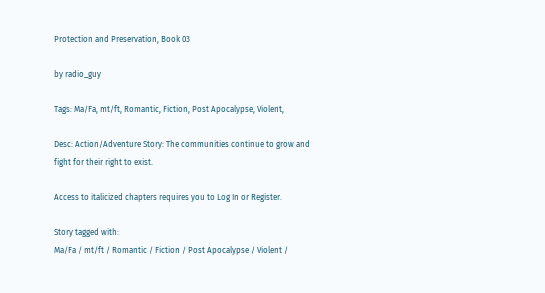Protection and Preservation, Book 03

by radio_guy

Tags: Ma/Fa, mt/ft, Romantic, Fiction, Post Apocalypse, Violent,

Desc: Action/Adventure Story: The communities continue to grow and fight for their right to exist.

Access to italicized chapters requires you to Log In or Register.

Story tagged with:
Ma/Fa / mt/ft / Romantic / Fiction / Post Apocalypse / Violent /